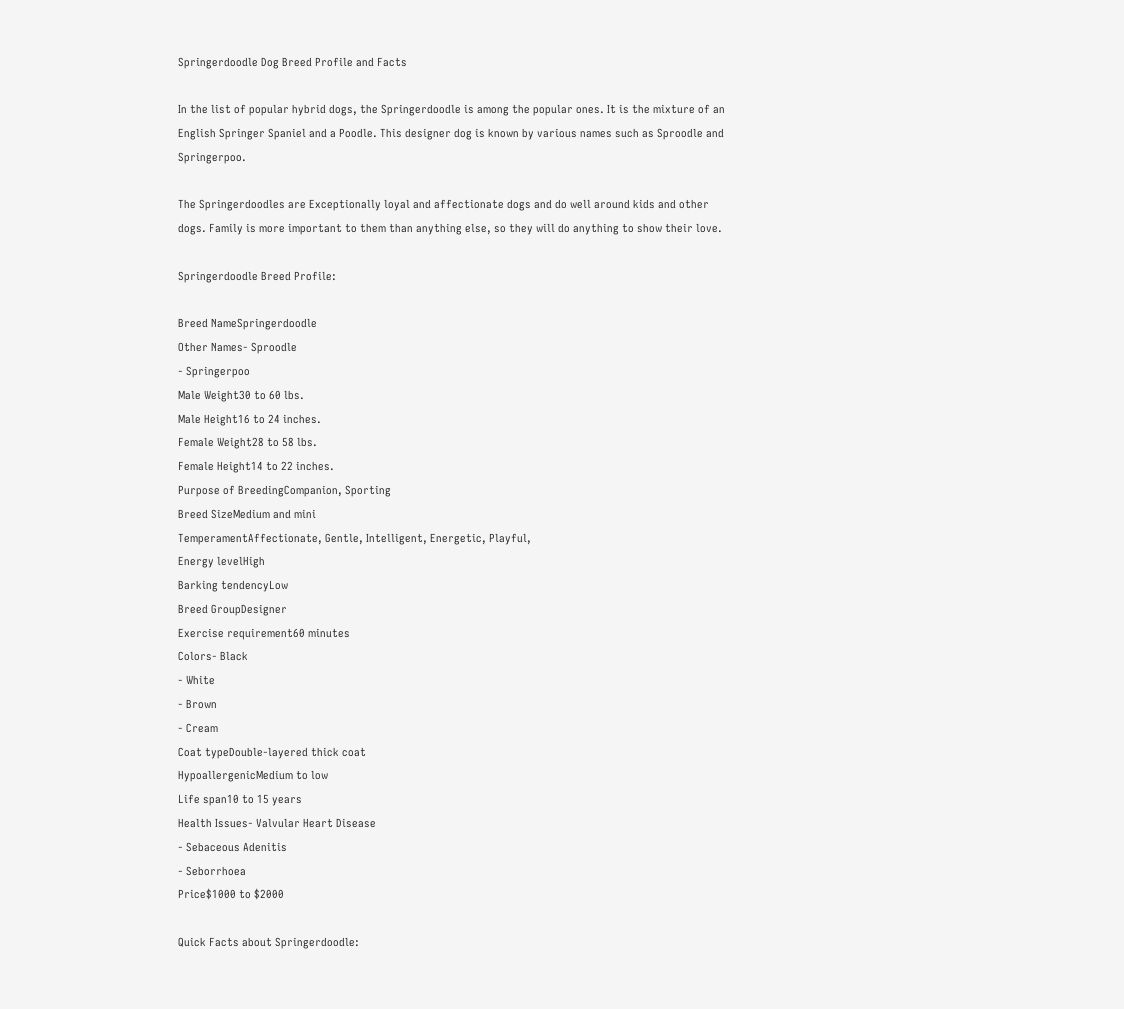Springerdoodle Dog Breed Profile and Facts

In the list of popular hybrid dogs, the Springerdoodle is among the popular ones. It is the mixture of an English Springer Spaniel and a Poodle. This designer dog is known by various names such as Sproodle and Springerpoo.

The Springerdoodles are Exceptionally loyal and affectionate dogs and do well around kids and other dogs. Family is more important to them than anything else, so they will do anything to show their love.

Springerdoodle Breed Profile:

Breed NameSpringerdoodle
Other Names- Sproodle
- Springerpoo
Male Weight30 to 60 lbs.
Male Height16 to 24 inches.
Female Weight28 to 58 lbs.
Female Height14 to 22 inches.
Purpose of BreedingCompanion, Sporting
Breed SizeMedium and mini
TemperamentAffectionate, Gentle, Intelligent, Energetic, Playful,
Energy levelHigh
Barking tendencyLow
Breed GroupDesigner
Exercise requirement60 minutes
Colors- Black
- White
- Brown
- Cream
Coat typeDouble-layered thick coat
HypoallergenicMedium to low
Life span10 to 15 years
Health Issues- Valvular Heart Disease
- Sebaceous Adenitis
- Seborrhoea
Price$1000 to $2000

Quick Facts about Springerdoodle: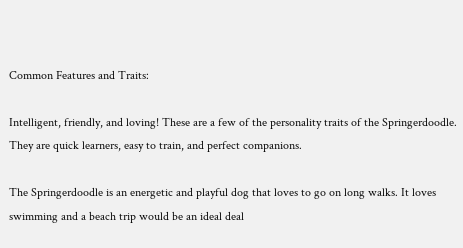Common Features and Traits:

Intelligent, friendly, and loving! These are a few of the personality traits of the Springerdoodle. They are quick learners, easy to train, and perfect companions.

The Springerdoodle is an energetic and playful dog that loves to go on long walks. It loves swimming and a beach trip would be an ideal deal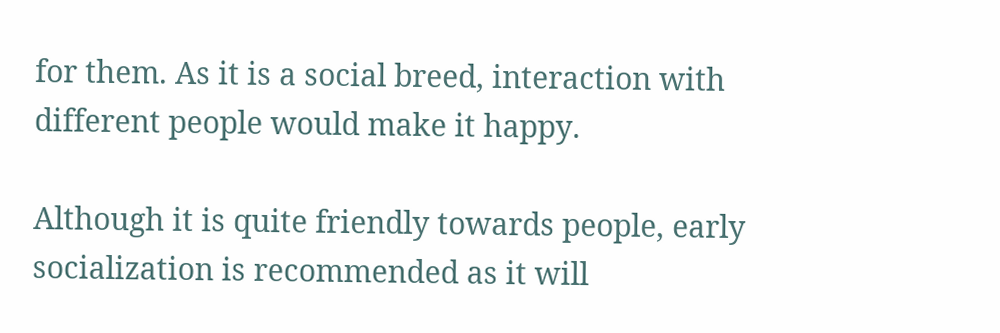for them. As it is a social breed, interaction with different people would make it happy.

Although it is quite friendly towards people, early socialization is recommended as it will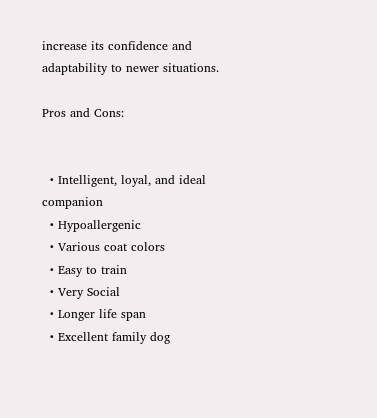increase its confidence and adaptability to newer situations.

Pros and Cons:


  • Intelligent, loyal, and ideal companion
  • Hypoallergenic
  • Various coat colors
  • Easy to train
  • Very Social
  • Longer life span
  • Excellent family dog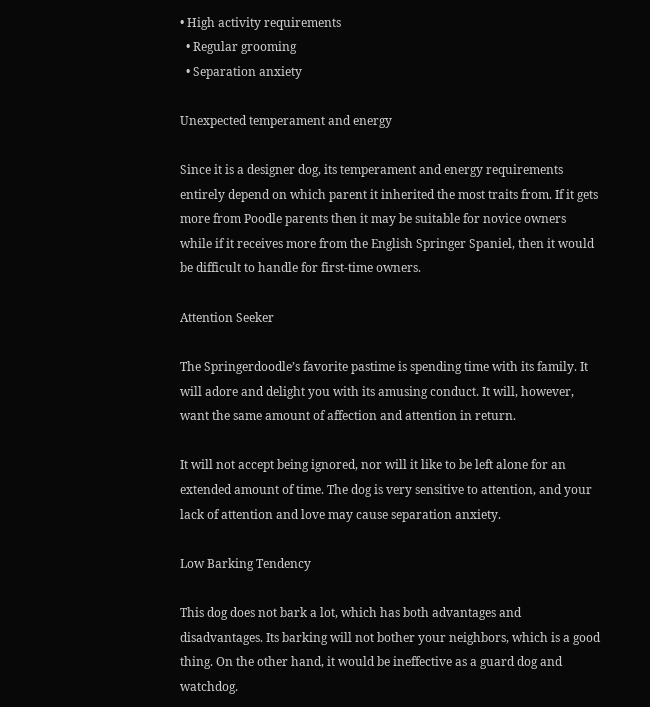• High activity requirements
  • Regular grooming
  • Separation anxiety

Unexpected temperament and energy

Since it is a designer dog, its temperament and energy requirements entirely depend on which parent it inherited the most traits from. If it gets more from Poodle parents then it may be suitable for novice owners while if it receives more from the English Springer Spaniel, then it would be difficult to handle for first-time owners.

Attention Seeker

The Springerdoodle’s favorite pastime is spending time with its family. It will adore and delight you with its amusing conduct. It will, however, want the same amount of affection and attention in return.

It will not accept being ignored, nor will it like to be left alone for an extended amount of time. The dog is very sensitive to attention, and your lack of attention and love may cause separation anxiety.

Low Barking Tendency

This dog does not bark a lot, which has both advantages and disadvantages. Its barking will not bother your neighbors, which is a good thing. On the other hand, it would be ineffective as a guard dog and watchdog.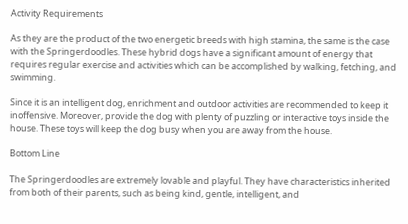Activity Requirements

As they are the product of the two energetic breeds with high stamina, the same is the case with the Springerdoodles. These hybrid dogs have a significant amount of energy that requires regular exercise and activities which can be accomplished by walking, fetching, and swimming.

Since it is an intelligent dog, enrichment and outdoor activities are recommended to keep it inoffensive. Moreover, provide the dog with plenty of puzzling or interactive toys inside the house. These toys will keep the dog busy when you are away from the house.

Bottom Line

The Springerdoodles are extremely lovable and playful. They have characteristics inherited from both of their parents, such as being kind, gentle, intelligent, and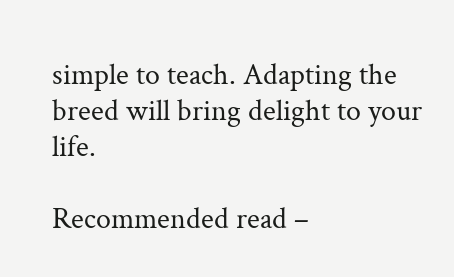simple to teach. Adapting the breed will bring delight to your life.

Recommended read –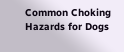Common Choking Hazards for Dogs